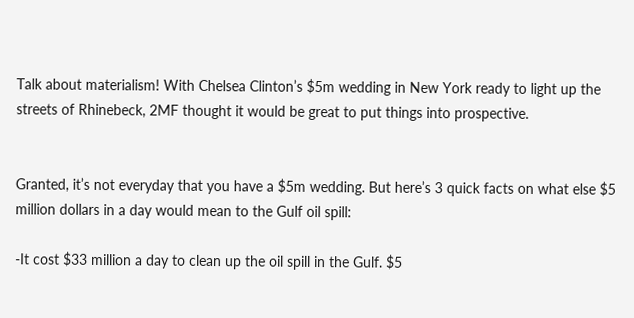Talk about materialism! With Chelsea Clinton’s $5m wedding in New York ready to light up the streets of Rhinebeck, 2MF thought it would be great to put things into prospective.


Granted, it’s not everyday that you have a $5m wedding. But here’s 3 quick facts on what else $5 million dollars in a day would mean to the Gulf oil spill:

-It cost $33 million a day to clean up the oil spill in the Gulf. $5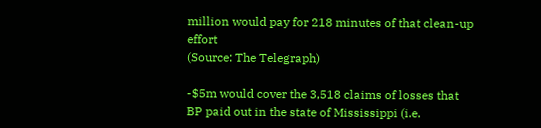million would pay for 218 minutes of that clean-up effort
(Source: The Telegraph)

-$5m would cover the 3,518 claims of losses that BP paid out in the state of Mississippi (i.e.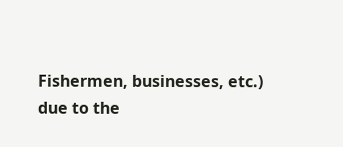Fishermen, businesses, etc.) due to the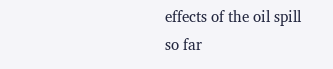effects of the oil spill so far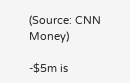(Source: CNN Money)

-$5m is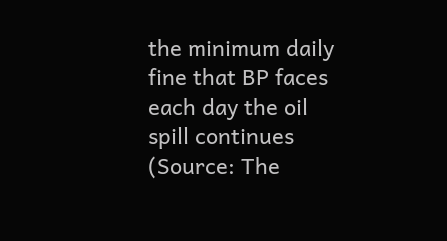the minimum daily fine that BP faces each day the oil spill continues (Source: The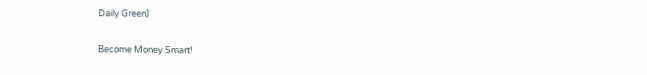Daily Green)

Become Money Smart!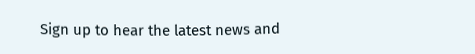Sign up to hear the latest news and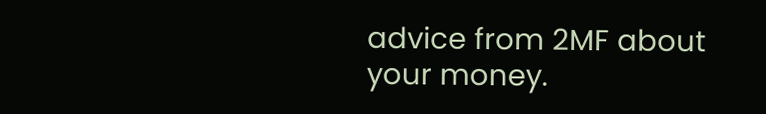advice from 2MF about your money.